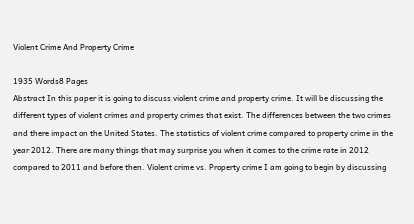Violent Crime And Property Crime

1935 Words8 Pages
Abstract In this paper it is going to discuss violent crime and property crime. It will be discussing the different types of violent crimes and property crimes that exist. The differences between the two crimes and there impact on the United States. The statistics of violent crime compared to property crime in the year 2012. There are many things that may surprise you when it comes to the crime rate in 2012 compared to 2011 and before then. Violent crime vs. Property crime I am going to begin by discussing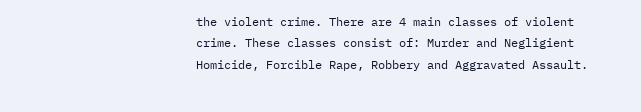the violent crime. There are 4 main classes of violent crime. These classes consist of: Murder and Negligient Homicide, Forcible Rape, Robbery and Aggravated Assault.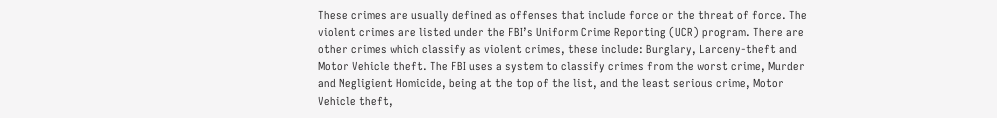These crimes are usually defined as offenses that include force or the threat of force. The violent crimes are listed under the FBI’s Uniform Crime Reporting (UCR) program. There are other crimes which classify as violent crimes, these include: Burglary, Larceny-theft and Motor Vehicle theft. The FBI uses a system to classify crimes from the worst crime, Murder and Negligient Homicide, being at the top of the list, and the least serious crime, Motor Vehicle theft,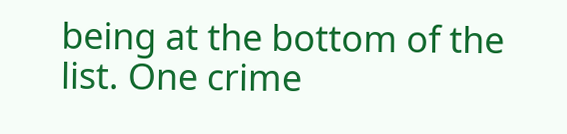being at the bottom of the list. One crime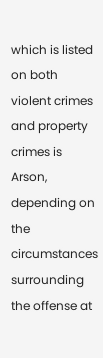which is listed on both violent crimes and property crimes is Arson, depending on the circumstances surrounding the offense at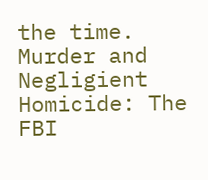the time. Murder and Negligient Homicide: The FBI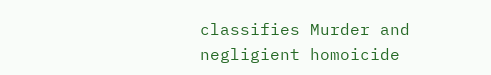classifies Murder and negligient homoicide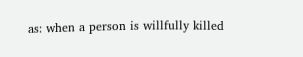as: when a person is willfully killed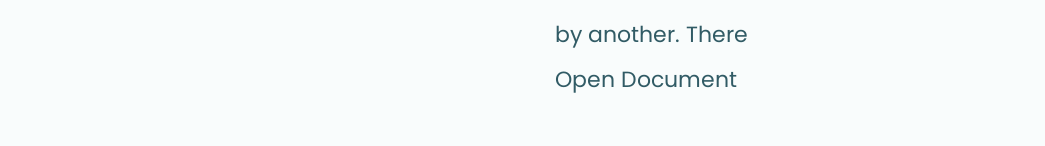by another. There
Open Document